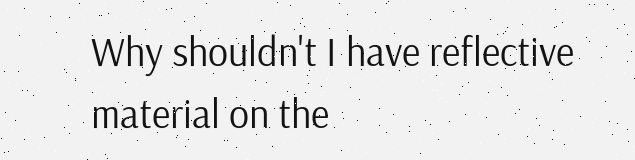Why shouldn't I have reflective material on the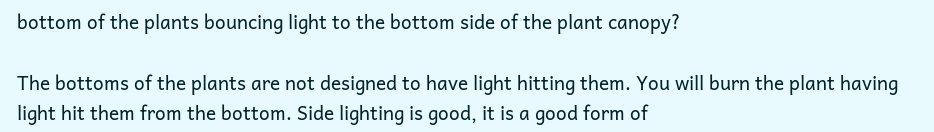bottom of the plants bouncing light to the bottom side of the plant canopy?

The bottoms of the plants are not designed to have light hitting them. You will burn the plant having light hit them from the bottom. Side lighting is good, it is a good form of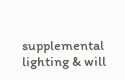supplemental lighting & will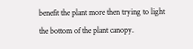benefit the plant more then trying to light the bottom of the plant canopy.